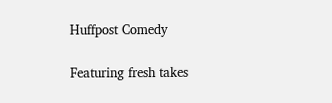Huffpost Comedy

Featuring fresh takes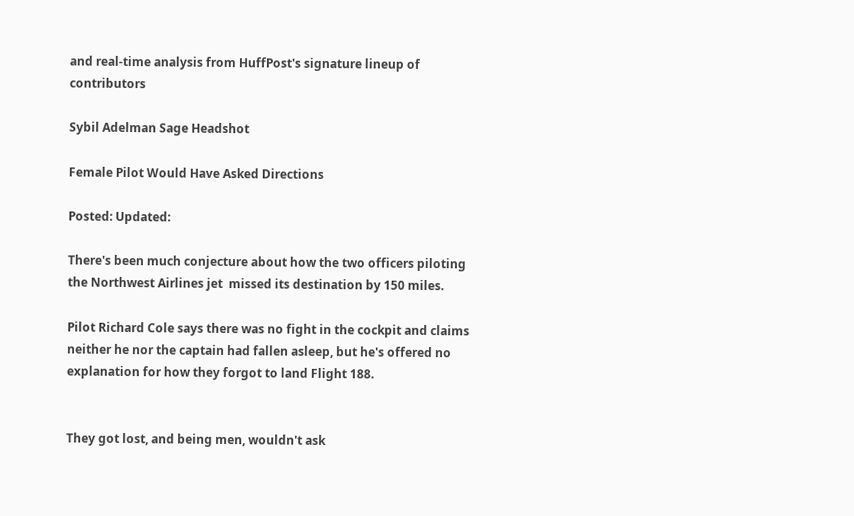and real-time analysis from HuffPost's signature lineup of contributors

Sybil Adelman Sage Headshot

Female Pilot Would Have Asked Directions

Posted: Updated:

There's been much conjecture about how the two officers piloting the Northwest Airlines jet  missed its destination by 150 miles.

Pilot Richard Cole says there was no fight in the cockpit and claims neither he nor the captain had fallen asleep, but he's offered no explanation for how they forgot to land Flight 188.


They got lost, and being men, wouldn't ask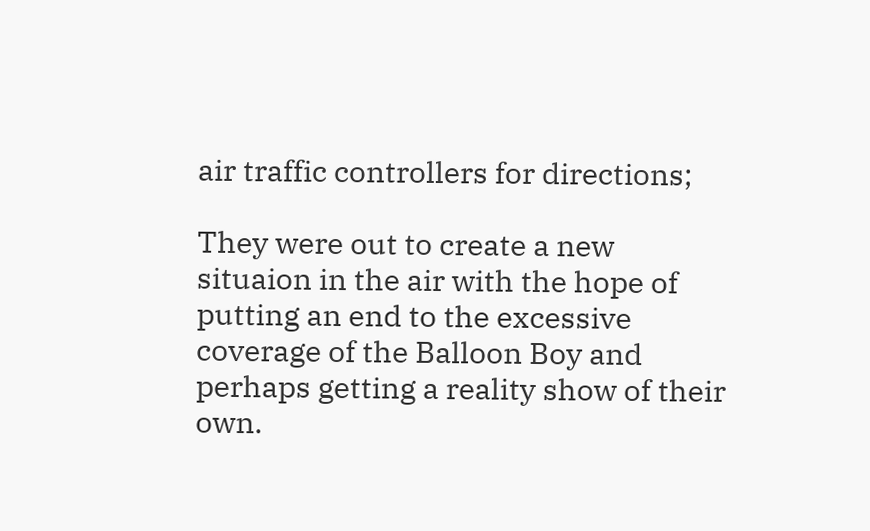air traffic controllers for directions;

They were out to create a new situaion in the air with the hope of putting an end to the excessive coverage of the Balloon Boy and perhaps getting a reality show of their own.